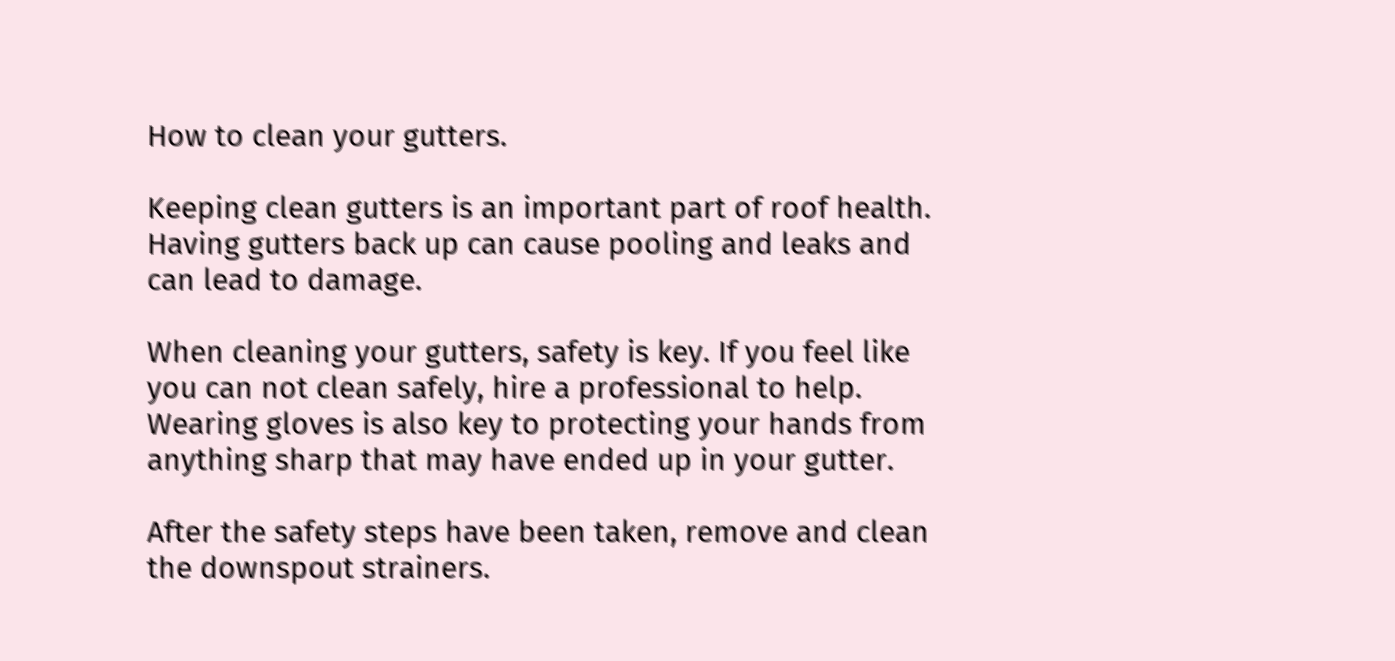How to clean your gutters.

Keeping clean gutters is an important part of roof health. Having gutters back up can cause pooling and leaks and can lead to damage.

When cleaning your gutters, safety is key. If you feel like you can not clean safely, hire a professional to help. Wearing gloves is also key to protecting your hands from anything sharp that may have ended up in your gutter.

After the safety steps have been taken, remove and clean the downspout strainers.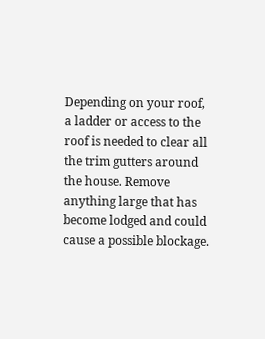Depending on your roof, a ladder or access to the roof is needed to clear all the trim gutters around the house. Remove anything large that has become lodged and could cause a possible blockage.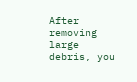After removing large debris, you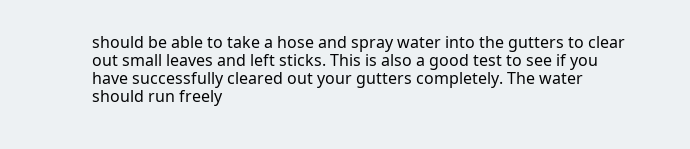should be able to take a hose and spray water into the gutters to clear out small leaves and left sticks. This is also a good test to see if you have successfully cleared out your gutters completely. The water should run freely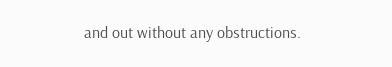and out without any obstructions.